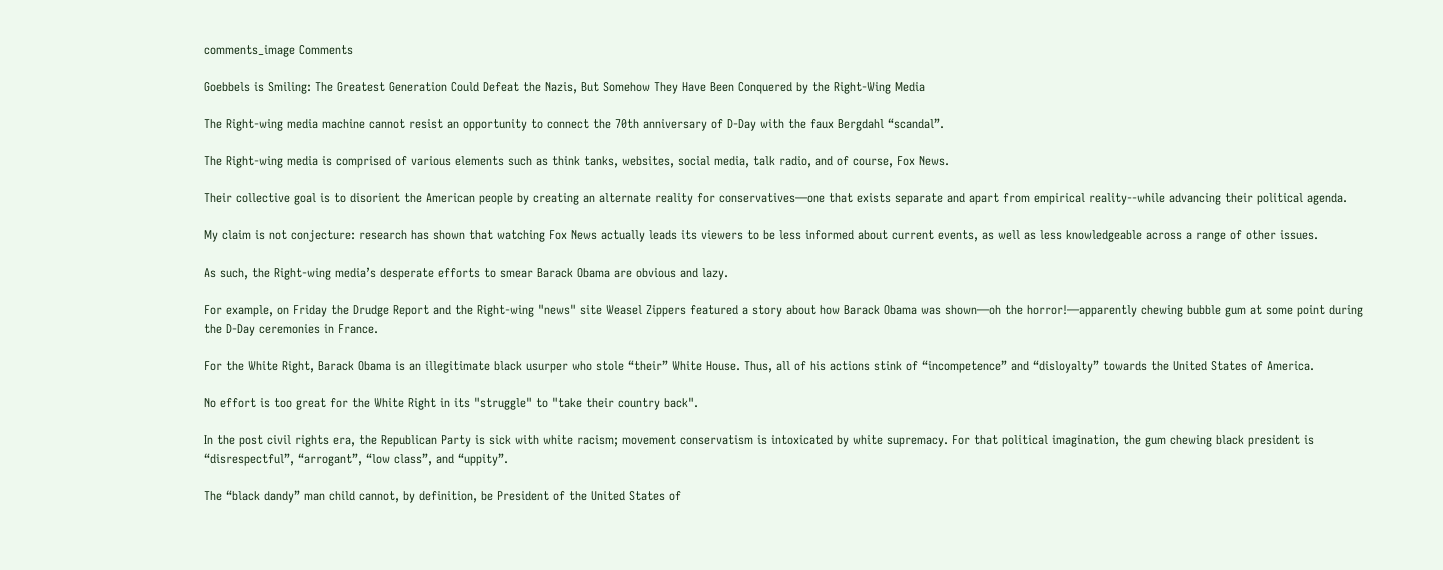comments_image Comments

Goebbels is Smiling: The Greatest Generation Could Defeat the Nazis, But Somehow They Have Been Conquered by the Right-Wing Media

The Right-wing media machine cannot resist an opportunity to connect the 70th anniversary of D-Day with the faux Bergdahl “scandal”.

The Right-wing media is comprised of various elements such as think tanks, websites, social media, talk radio, and of course, Fox News.

Their collective goal is to disorient the American people by creating an alternate reality for conservatives—one that exists separate and apart from empirical reality--while advancing their political agenda.

My claim is not conjecture: research has shown that watching Fox News actually leads its viewers to be less informed about current events, as well as less knowledgeable across a range of other issues.

As such, the Right-wing media’s desperate efforts to smear Barack Obama are obvious and lazy.

For example, on Friday the Drudge Report and the Right-wing "news" site Weasel Zippers featured a story about how Barack Obama was shown—oh the horror!—apparently chewing bubble gum at some point during the D-Day ceremonies in France.

For the White Right, Barack Obama is an illegitimate black usurper who stole “their” White House. Thus, all of his actions stink of “incompetence” and “disloyalty” towards the United States of America.

No effort is too great for the White Right in its "struggle" to "take their country back".

In the post civil rights era, the Republican Party is sick with white racism; movement conservatism is intoxicated by white supremacy. For that political imagination, the gum chewing black president is “disrespectful”, “arrogant”, “low class”, and “uppity”.

The “black dandy” man child cannot, by definition, be President of the United States of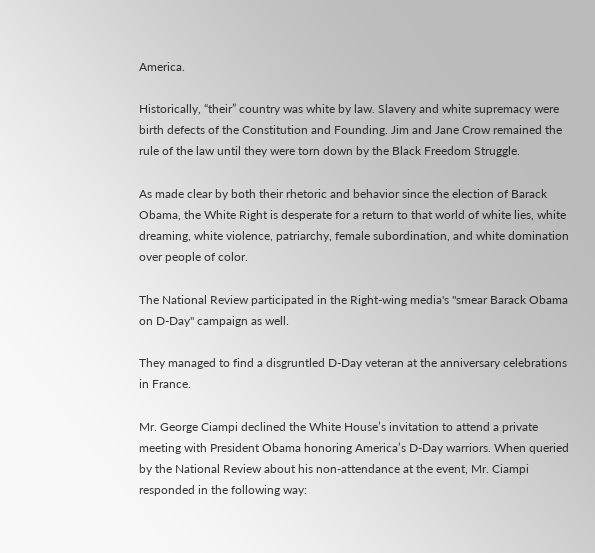America.

Historically, “their” country was white by law. Slavery and white supremacy were birth defects of the Constitution and Founding. Jim and Jane Crow remained the rule of the law until they were torn down by the Black Freedom Struggle.

As made clear by both their rhetoric and behavior since the election of Barack Obama, the White Right is desperate for a return to that world of white lies, white dreaming, white violence, patriarchy, female subordination, and white domination over people of color.

The National Review participated in the Right-wing media's "smear Barack Obama on D-Day" campaign as well.

They managed to find a disgruntled D-Day veteran at the anniversary celebrations in France.

Mr. George Ciampi declined the White House’s invitation to attend a private meeting with President Obama honoring America’s D-Day warriors. When queried by the National Review about his non-attendance at the event, Mr. Ciampi responded in the following way: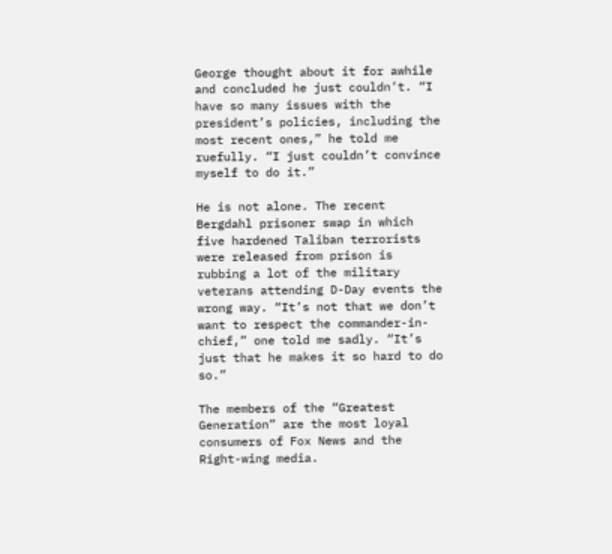George thought about it for awhile and concluded he just couldn’t. “I have so many issues with the president’s policies, including the most recent ones,” he told me ruefully. “I just couldn’t convince myself to do it.”

He is not alone. The recent Bergdahl prisoner swap in which five hardened Taliban terrorists were released from prison is rubbing a lot of the military veterans attending D-Day events the wrong way. “It’s not that we don’t want to respect the commander-in-chief,” one told me sadly. “It’s just that he makes it so hard to do so.”

The members of the “Greatest Generation” are the most loyal consumers of Fox News and the Right-wing media.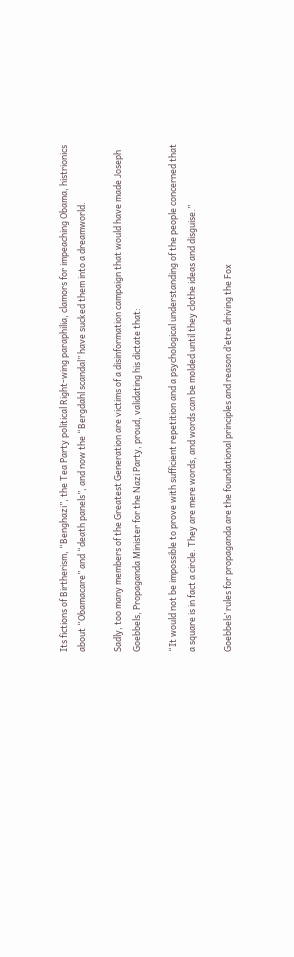Its fictions of Birtherism, “Benghazi”, the Tea Party political Right-wing paraphilia, clamors for impeaching Obama, histrionics about “Obamacare” and “death panels”, and now the “Bergdahl scandal” have sucked them into a dreamworld.

Sadly, too many members of the Greatest Generation are victims of a disinformation campaign that would have made Joseph Goebbels, Propaganda Minister for the Nazi Party, proud, validating his dictate that:

“It would not be impossible to prove with sufficient repetition and a psychological understanding of the people concerned that a square is in fact a circle. They are mere words, and words can be molded until they clothe ideas and disguise.”

Goebbels’ rules for propaganda are the foundational principles and reason d’etre driving the Fox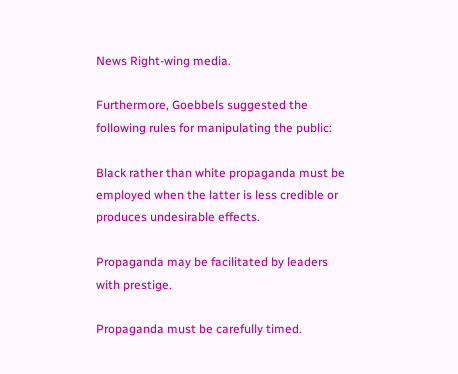News Right-wing media.

Furthermore, Goebbels suggested the following rules for manipulating the public:

Black rather than white propaganda must be employed when the latter is less credible or produces undesirable effects.

Propaganda may be facilitated by leaders with prestige.

Propaganda must be carefully timed.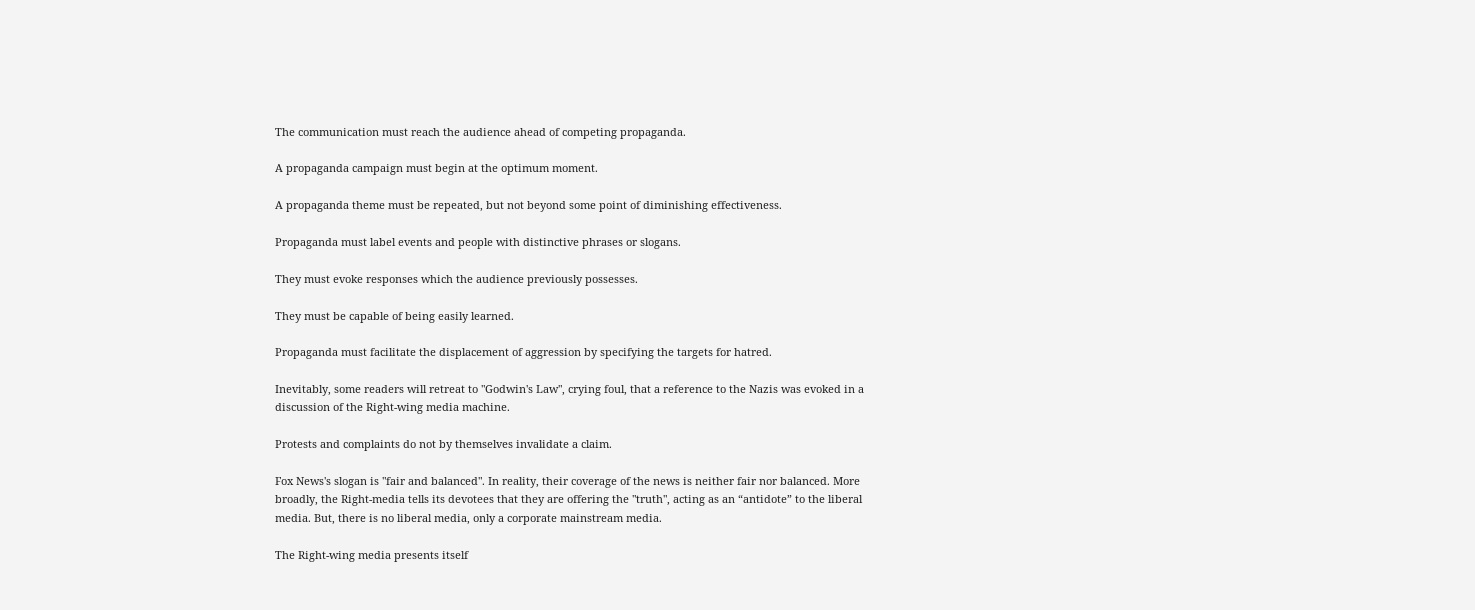The communication must reach the audience ahead of competing propaganda.

A propaganda campaign must begin at the optimum moment.

A propaganda theme must be repeated, but not beyond some point of diminishing effectiveness.

Propaganda must label events and people with distinctive phrases or slogans.

They must evoke responses which the audience previously possesses.

They must be capable of being easily learned.

Propaganda must facilitate the displacement of aggression by specifying the targets for hatred.

Inevitably, some readers will retreat to "Godwin's Law", crying foul, that a reference to the Nazis was evoked in a discussion of the Right-wing media machine.

Protests and complaints do not by themselves invalidate a claim.

Fox News's slogan is "fair and balanced". In reality, their coverage of the news is neither fair nor balanced. More broadly, the Right-media tells its devotees that they are offering the "truth", acting as an “antidote” to the liberal media. But, there is no liberal media, only a corporate mainstream media.

The Right-wing media presents itself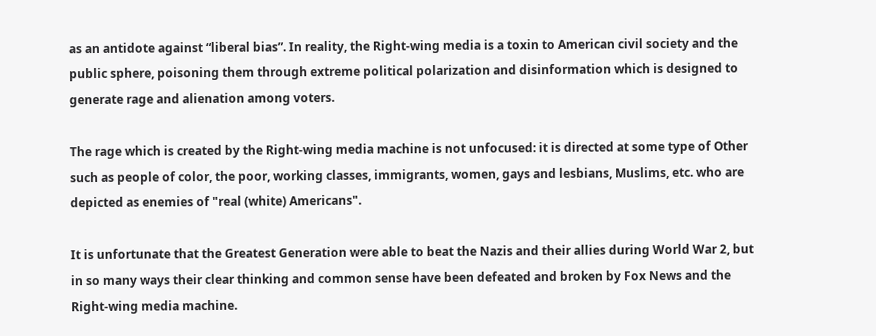as an antidote against “liberal bias”. In reality, the Right-wing media is a toxin to American civil society and the public sphere, poisoning them through extreme political polarization and disinformation which is designed to generate rage and alienation among voters.

The rage which is created by the Right-wing media machine is not unfocused: it is directed at some type of Other such as people of color, the poor, working classes, immigrants, women, gays and lesbians, Muslims, etc. who are depicted as enemies of "real (white) Americans".

It is unfortunate that the Greatest Generation were able to beat the Nazis and their allies during World War 2, but in so many ways their clear thinking and common sense have been defeated and broken by Fox News and the Right-wing media machine.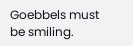Goebbels must be smiling.